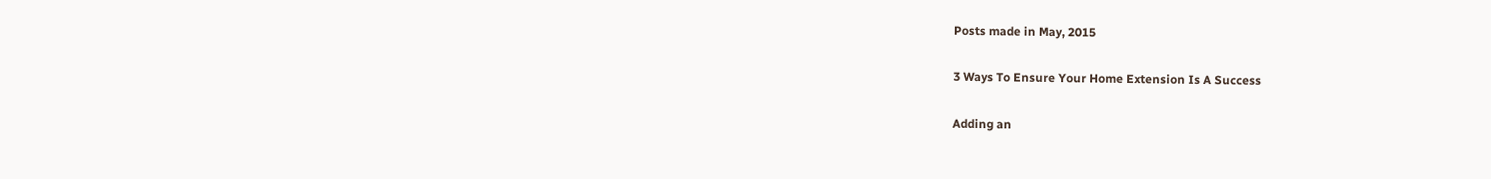Posts made in May, 2015

3 Ways To Ensure Your Home Extension Is A Success

Adding an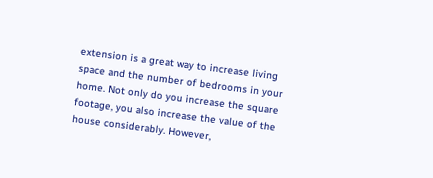extension is a great way to increase living space and the number of bedrooms in your home. Not only do you increase the square footage, you also increase the value of the house considerably. However,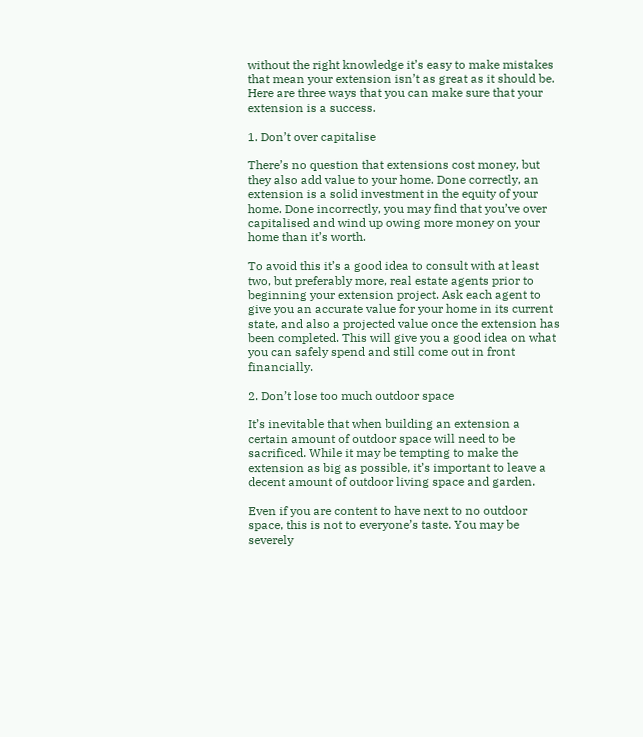without the right knowledge it’s easy to make mistakes that mean your extension isn’t as great as it should be. Here are three ways that you can make sure that your extension is a success.

1. Don’t over capitalise

There’s no question that extensions cost money, but they also add value to your home. Done correctly, an extension is a solid investment in the equity of your home. Done incorrectly, you may find that you’ve over capitalised and wind up owing more money on your home than it’s worth.

To avoid this it’s a good idea to consult with at least two, but preferably more, real estate agents prior to beginning your extension project. Ask each agent to give you an accurate value for your home in its current state, and also a projected value once the extension has been completed. This will give you a good idea on what you can safely spend and still come out in front financially.

2. Don’t lose too much outdoor space

It’s inevitable that when building an extension a certain amount of outdoor space will need to be sacrificed. While it may be tempting to make the extension as big as possible, it’s important to leave a decent amount of outdoor living space and garden.

Even if you are content to have next to no outdoor space, this is not to everyone’s taste. You may be severely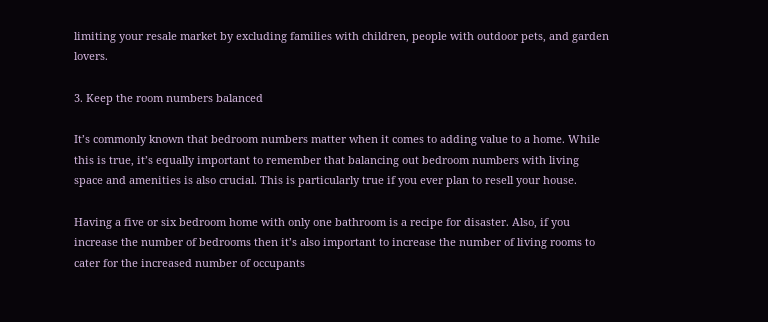limiting your resale market by excluding families with children, people with outdoor pets, and garden lovers.

3. Keep the room numbers balanced

It’s commonly known that bedroom numbers matter when it comes to adding value to a home. While this is true, it’s equally important to remember that balancing out bedroom numbers with living space and amenities is also crucial. This is particularly true if you ever plan to resell your house.

Having a five or six bedroom home with only one bathroom is a recipe for disaster. Also, if you increase the number of bedrooms then it’s also important to increase the number of living rooms to cater for the increased number of occupants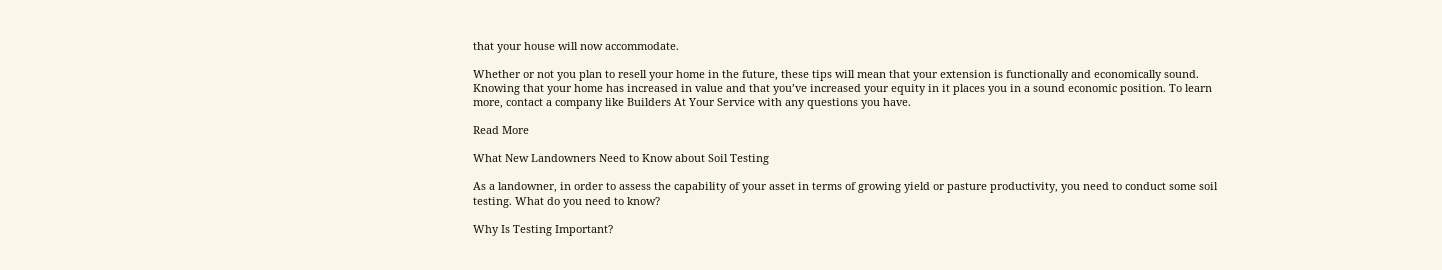that your house will now accommodate.

Whether or not you plan to resell your home in the future, these tips will mean that your extension is functionally and economically sound. Knowing that your home has increased in value and that you’ve increased your equity in it places you in a sound economic position. To learn more, contact a company like Builders At Your Service with any questions you have.

Read More

What New Landowners Need to Know about Soil Testing

As a landowner, in order to assess the capability of your asset in terms of growing yield or pasture productivity, you need to conduct some soil testing. What do you need to know?

Why Is Testing Important?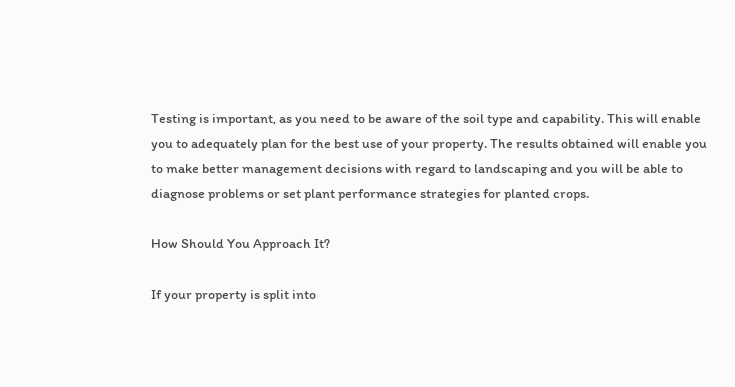Testing is important, as you need to be aware of the soil type and capability. This will enable you to adequately plan for the best use of your property. The results obtained will enable you to make better management decisions with regard to landscaping and you will be able to diagnose problems or set plant performance strategies for planted crops.

How Should You Approach It?

If your property is split into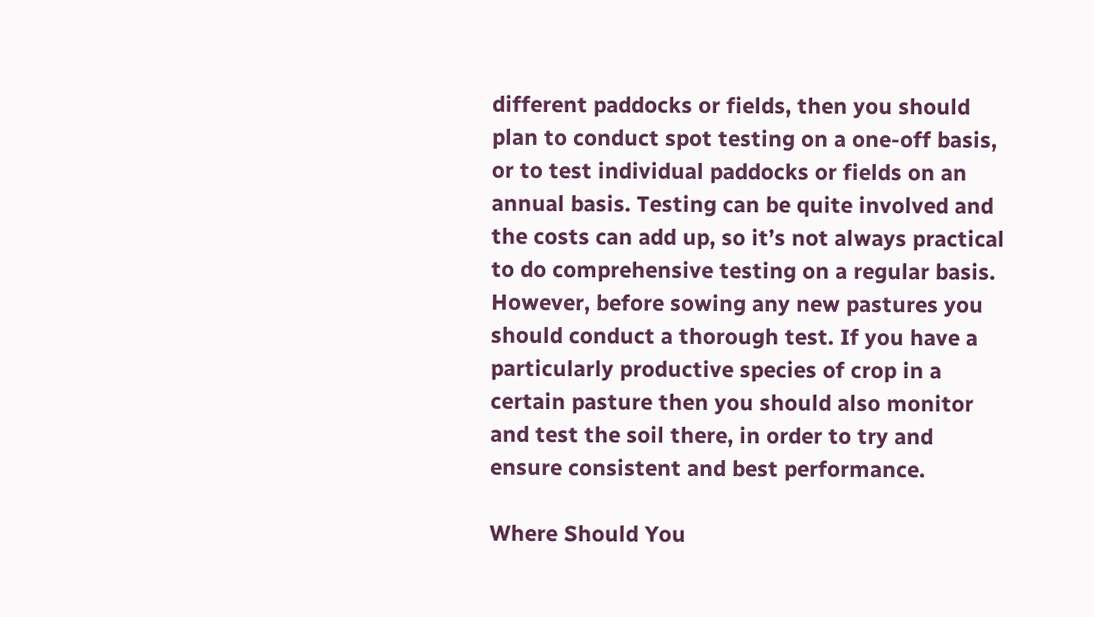different paddocks or fields, then you should plan to conduct spot testing on a one-off basis, or to test individual paddocks or fields on an annual basis. Testing can be quite involved and the costs can add up, so it’s not always practical to do comprehensive testing on a regular basis. However, before sowing any new pastures you should conduct a thorough test. If you have a particularly productive species of crop in a certain pasture then you should also monitor and test the soil there, in order to try and ensure consistent and best performance.

Where Should You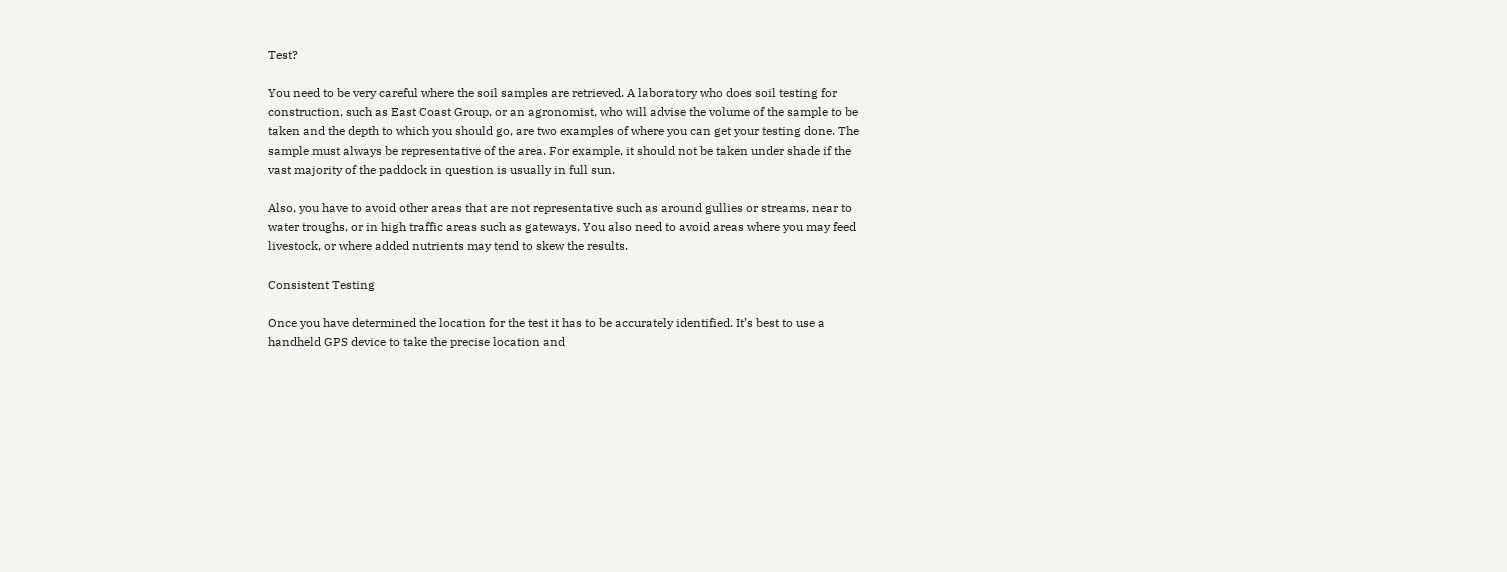Test?

You need to be very careful where the soil samples are retrieved. A laboratory who does soil testing for construction, such as East Coast Group, or an agronomist, who will advise the volume of the sample to be taken and the depth to which you should go, are two examples of where you can get your testing done. The sample must always be representative of the area. For example, it should not be taken under shade if the vast majority of the paddock in question is usually in full sun.

Also, you have to avoid other areas that are not representative such as around gullies or streams, near to water troughs, or in high traffic areas such as gateways. You also need to avoid areas where you may feed livestock, or where added nutrients may tend to skew the results.

Consistent Testing

Once you have determined the location for the test it has to be accurately identified. It’s best to use a handheld GPS device to take the precise location and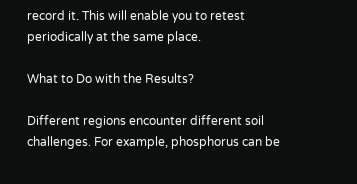record it. This will enable you to retest periodically at the same place.

What to Do with the Results?

Different regions encounter different soil challenges. For example, phosphorus can be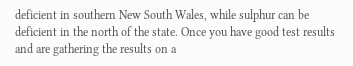deficient in southern New South Wales, while sulphur can be deficient in the north of the state. Once you have good test results and are gathering the results on a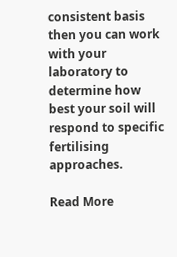consistent basis then you can work with your laboratory to determine how best your soil will respond to specific fertilising approaches.

Read More